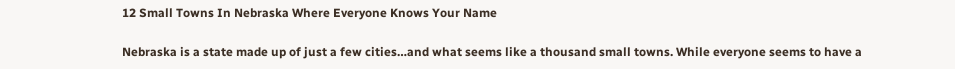12 Small Towns In Nebraska Where Everyone Knows Your Name

Nebraska is a state made up of just a few cities…and what seems like a thousand small towns. While everyone seems to have a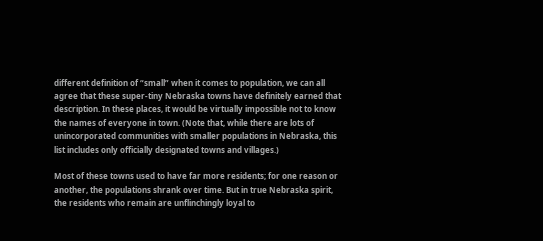different definition of “small” when it comes to population, we can all agree that these super-tiny Nebraska towns have definitely earned that description. In these places, it would be virtually impossible not to know the names of everyone in town. (Note that, while there are lots of unincorporated communities with smaller populations in Nebraska, this list includes only officially designated towns and villages.)

Most of these towns used to have far more residents; for one reason or another, the populations shrank over time. But in true Nebraska spirit, the residents who remain are unflinchingly loyal to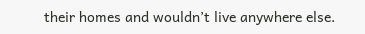their homes and wouldn’t live anywhere else.